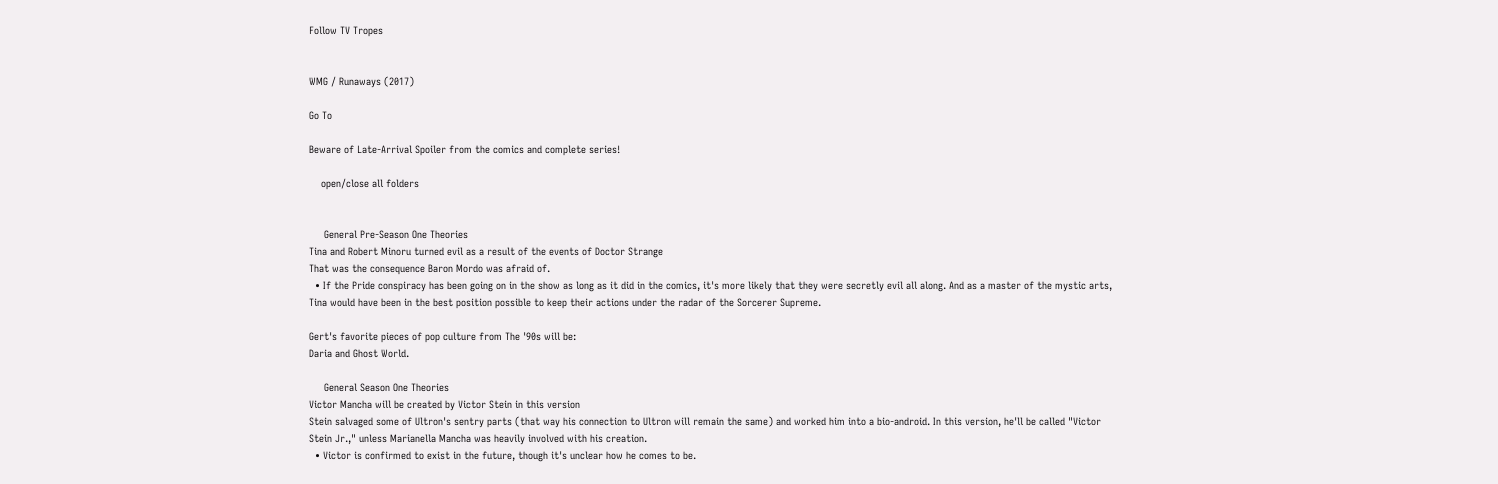Follow TV Tropes


WMG / Runaways (2017)

Go To

Beware of Late-Arrival Spoiler from the comics and complete series!

    open/close all folders


     General Pre-Season One Theories
Tina and Robert Minoru turned evil as a result of the events of Doctor Strange
That was the consequence Baron Mordo was afraid of.
  • If the Pride conspiracy has been going on in the show as long as it did in the comics, it's more likely that they were secretly evil all along. And as a master of the mystic arts, Tina would have been in the best position possible to keep their actions under the radar of the Sorcerer Supreme.

Gert's favorite pieces of pop culture from The '90s will be:
Daria and Ghost World.

     General Season One Theories
Victor Mancha will be created by Victor Stein in this version
Stein salvaged some of Ultron's sentry parts (that way his connection to Ultron will remain the same) and worked him into a bio-android. In this version, he'll be called "Victor Stein Jr.," unless Marianella Mancha was heavily involved with his creation.
  • Victor is confirmed to exist in the future, though it's unclear how he comes to be.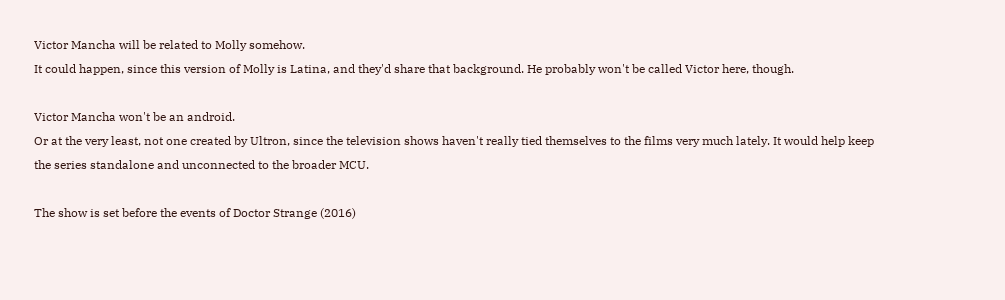Victor Mancha will be related to Molly somehow.
It could happen, since this version of Molly is Latina, and they'd share that background. He probably won't be called Victor here, though.

Victor Mancha won't be an android.
Or at the very least, not one created by Ultron, since the television shows haven't really tied themselves to the films very much lately. It would help keep the series standalone and unconnected to the broader MCU.

The show is set before the events of Doctor Strange (2016)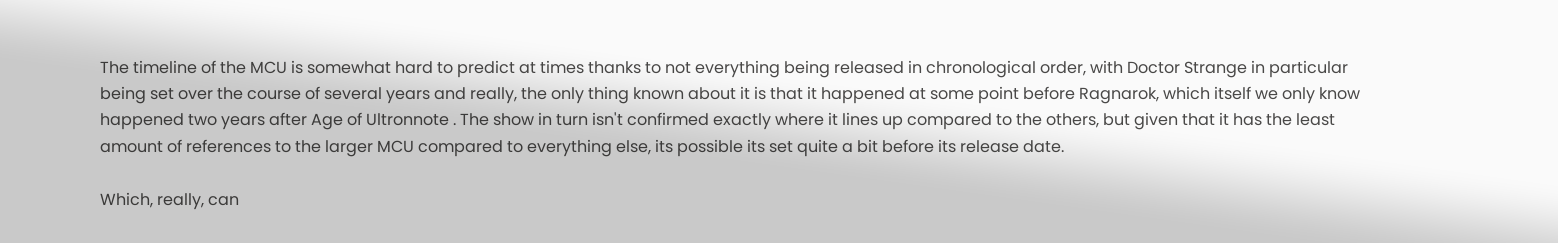The timeline of the MCU is somewhat hard to predict at times thanks to not everything being released in chronological order, with Doctor Strange in particular being set over the course of several years and really, the only thing known about it is that it happened at some point before Ragnarok, which itself we only know happened two years after Age of Ultronnote . The show in turn isn't confirmed exactly where it lines up compared to the others, but given that it has the least amount of references to the larger MCU compared to everything else, its possible its set quite a bit before its release date.

Which, really, can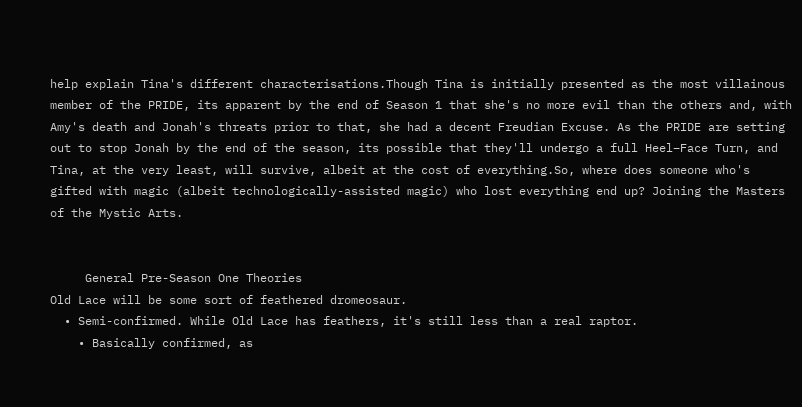help explain Tina's different characterisations.Though Tina is initially presented as the most villainous member of the PRIDE, its apparent by the end of Season 1 that she's no more evil than the others and, with Amy's death and Jonah's threats prior to that, she had a decent Freudian Excuse. As the PRIDE are setting out to stop Jonah by the end of the season, its possible that they'll undergo a full Heel–Face Turn, and Tina, at the very least, will survive, albeit at the cost of everything.So, where does someone who's gifted with magic (albeit technologically-assisted magic) who lost everything end up? Joining the Masters of the Mystic Arts.


     General Pre-Season One Theories
Old Lace will be some sort of feathered dromeosaur.
  • Semi-confirmed. While Old Lace has feathers, it's still less than a real raptor.
    • Basically confirmed, as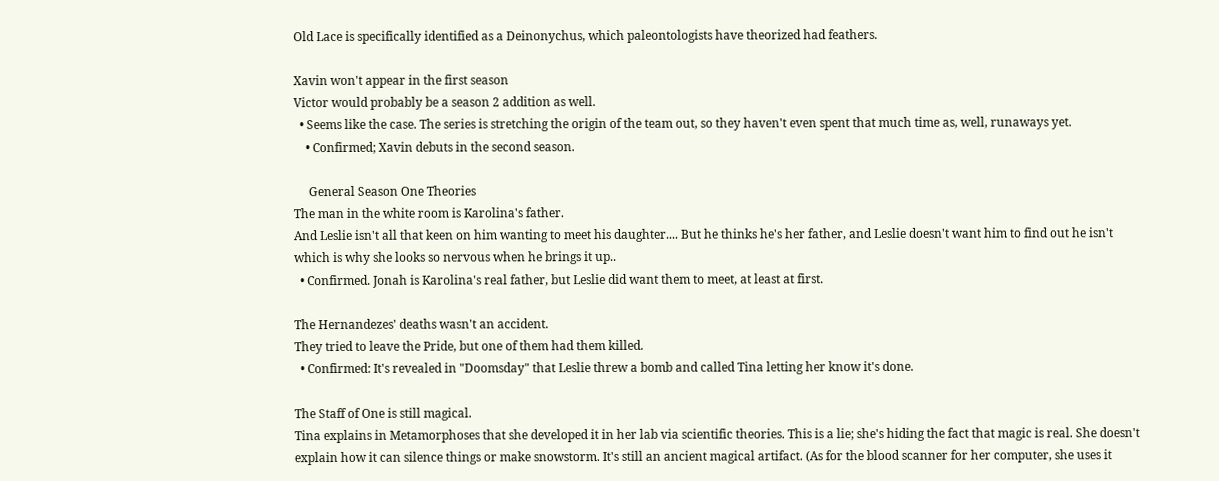Old Lace is specifically identified as a Deinonychus, which paleontologists have theorized had feathers.

Xavin won't appear in the first season
Victor would probably be a season 2 addition as well.
  • Seems like the case. The series is stretching the origin of the team out, so they haven't even spent that much time as, well, runaways yet.
    • Confirmed; Xavin debuts in the second season.

     General Season One Theories
The man in the white room is Karolina's father.
And Leslie isn't all that keen on him wanting to meet his daughter.... But he thinks he's her father, and Leslie doesn't want him to find out he isn't which is why she looks so nervous when he brings it up..
  • Confirmed. Jonah is Karolina's real father, but Leslie did want them to meet, at least at first.

The Hernandezes' deaths wasn't an accident.
They tried to leave the Pride, but one of them had them killed.
  • Confirmed: It's revealed in "Doomsday" that Leslie threw a bomb and called Tina letting her know it's done.

The Staff of One is still magical.
Tina explains in Metamorphoses that she developed it in her lab via scientific theories. This is a lie; she's hiding the fact that magic is real. She doesn't explain how it can silence things or make snowstorm. It's still an ancient magical artifact. (As for the blood scanner for her computer, she uses it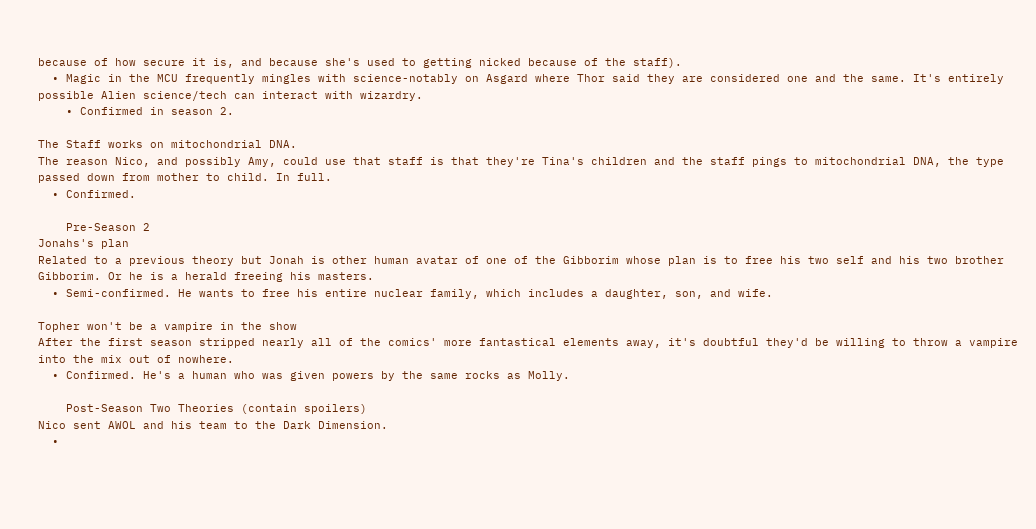because of how secure it is, and because she's used to getting nicked because of the staff).
  • Magic in the MCU frequently mingles with science-notably on Asgard where Thor said they are considered one and the same. It's entirely possible Alien science/tech can interact with wizardry.
    • Confirmed in season 2.

The Staff works on mitochondrial DNA.
The reason Nico, and possibly Amy, could use that staff is that they're Tina's children and the staff pings to mitochondrial DNA, the type passed down from mother to child. In full.
  • Confirmed.

    Pre-Season 2
Jonahs's plan
Related to a previous theory but Jonah is other human avatar of one of the Gibborim whose plan is to free his two self and his two brother Gibborim. Or he is a herald freeing his masters.
  • Semi-confirmed. He wants to free his entire nuclear family, which includes a daughter, son, and wife.

Topher won't be a vampire in the show
After the first season stripped nearly all of the comics' more fantastical elements away, it's doubtful they'd be willing to throw a vampire into the mix out of nowhere.
  • Confirmed. He's a human who was given powers by the same rocks as Molly.

    Post-Season Two Theories (contain spoilers)
Nico sent AWOL and his team to the Dark Dimension.
  •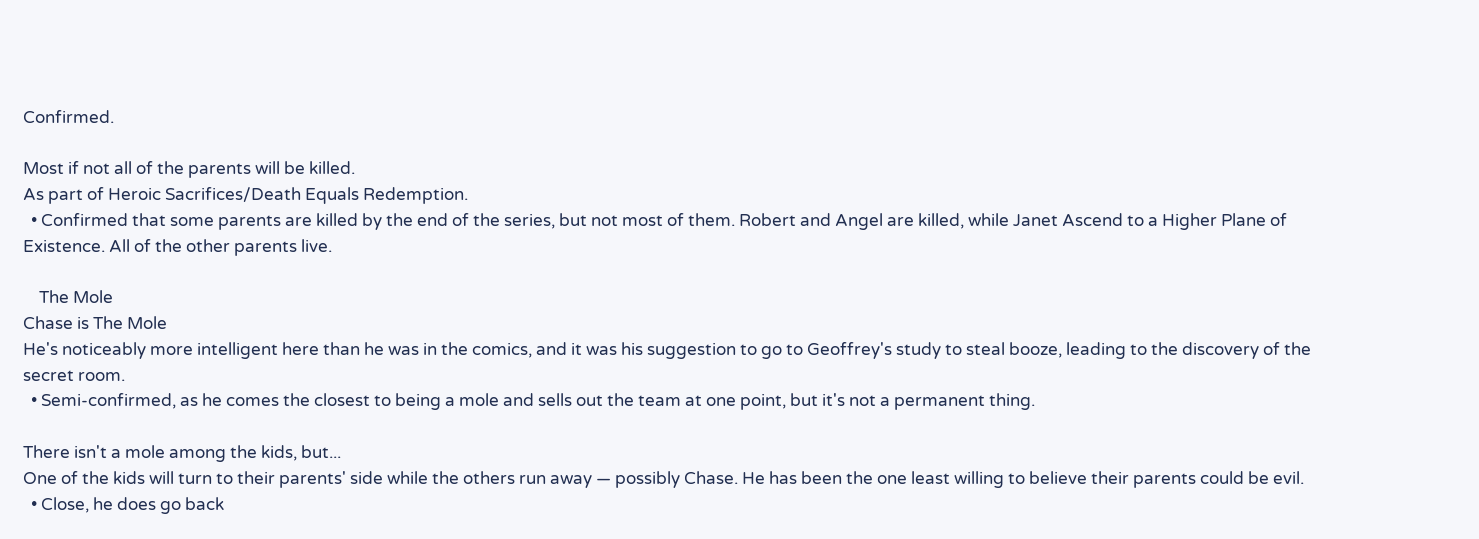Confirmed.

Most if not all of the parents will be killed.
As part of Heroic Sacrifices/Death Equals Redemption.
  • Confirmed that some parents are killed by the end of the series, but not most of them. Robert and Angel are killed, while Janet Ascend to a Higher Plane of Existence. All of the other parents live.

    The Mole
Chase is The Mole
He's noticeably more intelligent here than he was in the comics, and it was his suggestion to go to Geoffrey's study to steal booze, leading to the discovery of the secret room.
  • Semi-confirmed, as he comes the closest to being a mole and sells out the team at one point, but it's not a permanent thing.

There isn't a mole among the kids, but...
One of the kids will turn to their parents' side while the others run away — possibly Chase. He has been the one least willing to believe their parents could be evil.
  • Close, he does go back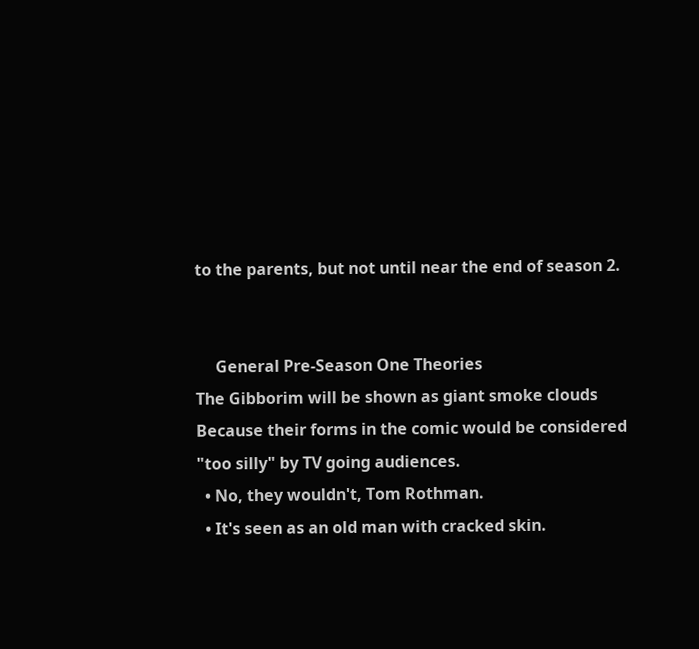to the parents, but not until near the end of season 2.


     General Pre-Season One Theories
The Gibborim will be shown as giant smoke clouds
Because their forms in the comic would be considered "too silly" by TV going audiences.
  • No, they wouldn't, Tom Rothman.
  • It's seen as an old man with cracked skin.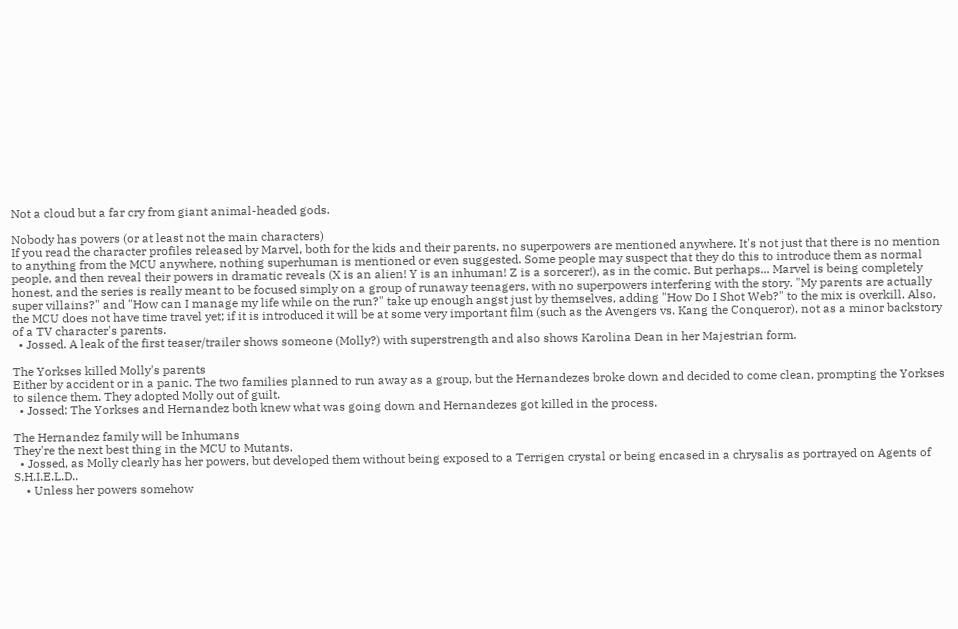Not a cloud but a far cry from giant animal-headed gods.

Nobody has powers (or at least not the main characters)
If you read the character profiles released by Marvel, both for the kids and their parents, no superpowers are mentioned anywhere. It's not just that there is no mention to anything from the MCU anywhere, nothing superhuman is mentioned or even suggested. Some people may suspect that they do this to introduce them as normal people, and then reveal their powers in dramatic reveals (X is an alien! Y is an inhuman! Z is a sorcerer!), as in the comic. But perhaps... Marvel is being completely honest, and the series is really meant to be focused simply on a group of runaway teenagers, with no superpowers interfering with the story. "My parents are actually super villains?" and "How can I manage my life while on the run?" take up enough angst just by themselves, adding "How Do I Shot Web?" to the mix is overkill. Also, the MCU does not have time travel yet; if it is introduced it will be at some very important film (such as the Avengers vs. Kang the Conqueror), not as a minor backstory of a TV character's parents.
  • Jossed. A leak of the first teaser/trailer shows someone (Molly?) with superstrength and also shows Karolina Dean in her Majestrian form.

The Yorkses killed Molly's parents
Either by accident or in a panic. The two families planned to run away as a group, but the Hernandezes broke down and decided to come clean, prompting the Yorkses to silence them. They adopted Molly out of guilt.
  • Jossed: The Yorkses and Hernandez both knew what was going down and Hernandezes got killed in the process.

The Hernandez family will be Inhumans
They're the next best thing in the MCU to Mutants.
  • Jossed, as Molly clearly has her powers, but developed them without being exposed to a Terrigen crystal or being encased in a chrysalis as portrayed on Agents of S.H.I.E.L.D..
    • Unless her powers somehow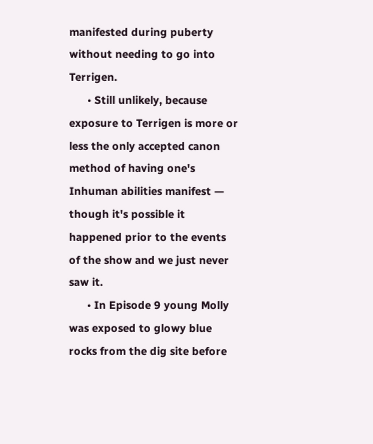manifested during puberty without needing to go into Terrigen.
      • Still unlikely, because exposure to Terrigen is more or less the only accepted canon method of having one's Inhuman abilities manifest — though it's possible it happened prior to the events of the show and we just never saw it.
      • In Episode 9 young Molly was exposed to glowy blue rocks from the dig site before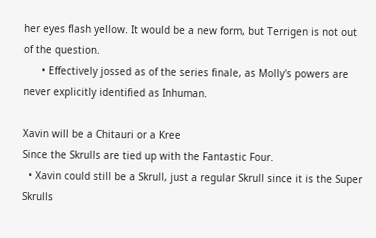her eyes flash yellow. It would be a new form, but Terrigen is not out of the question.
      • Effectively jossed as of the series finale, as Molly's powers are never explicitly identified as Inhuman.

Xavin will be a Chitauri or a Kree
Since the Skrulls are tied up with the Fantastic Four.
  • Xavin could still be a Skrull, just a regular Skrull since it is the Super Skrulls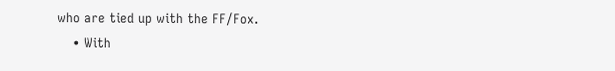who are tied up with the FF/Fox.
    • With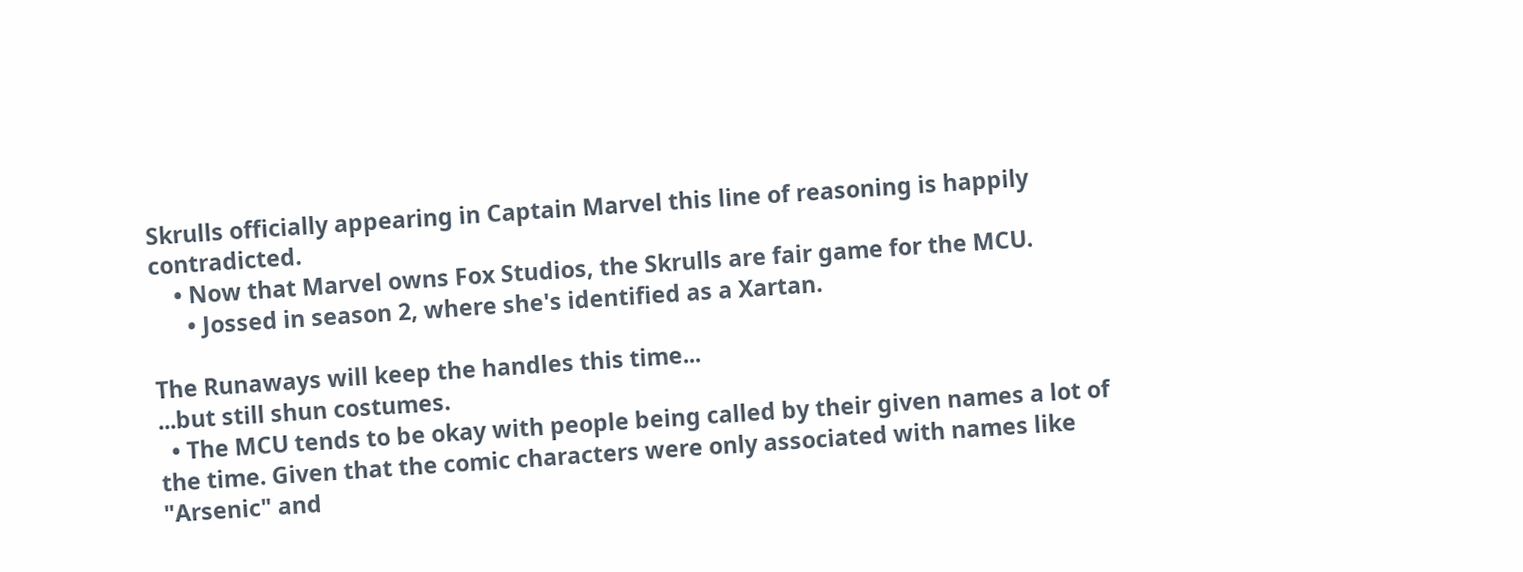Skrulls officially appearing in Captain Marvel this line of reasoning is happily contradicted.
    • Now that Marvel owns Fox Studios, the Skrulls are fair game for the MCU.
      • Jossed in season 2, where she's identified as a Xartan.

The Runaways will keep the handles this time...
...but still shun costumes.
  • The MCU tends to be okay with people being called by their given names a lot of the time. Given that the comic characters were only associated with names like "Arsenic" and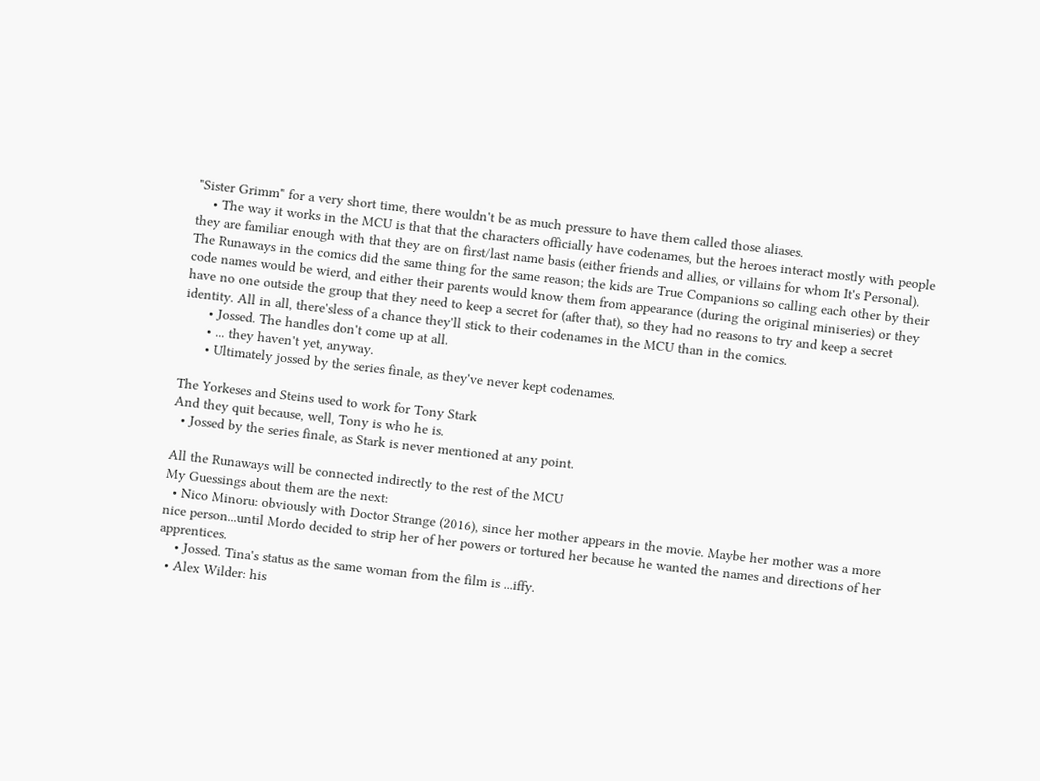"Sister Grimm" for a very short time, there wouldn't be as much pressure to have them called those aliases.
    • The way it works in the MCU is that that the characters officially have codenames, but the heroes interact mostly with people they are familiar enough with that they are on first/last name basis (either friends and allies, or villains for whom It's Personal). The Runaways in the comics did the same thing for the same reason; the kids are True Companions so calling each other by their code names would be wierd, and either their parents would know them from appearance (during the original miniseries) or they have no one outside the group that they need to keep a secret for (after that), so they had no reasons to try and keep a secret identity. All in all, there'sless of a chance they'll stick to their codenames in the MCU than in the comics.
      • Jossed. The handles don't come up at all.
      • ... they haven't yet, anyway.
      • Ultimately jossed by the series finale, as they've never kept codenames.

The Yorkeses and Steins used to work for Tony Stark
And they quit because, well, Tony is who he is.
  • Jossed by the series finale, as Stark is never mentioned at any point.

All the Runaways will be connected indirectly to the rest of the MCU
My Guessings about them are the next:
  • Nico Minoru: obviously with Doctor Strange (2016), since her mother appears in the movie. Maybe her mother was a more nice person...until Mordo decided to strip her of her powers or tortured her because he wanted the names and directions of her apprentices.
    • Jossed. Tina's status as the same woman from the film is ...iffy.
  • Alex Wilder: his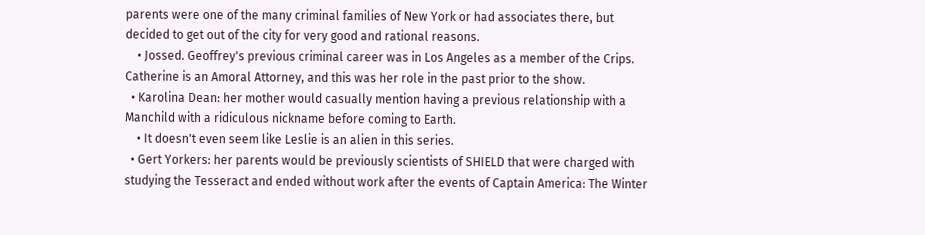parents were one of the many criminal families of New York or had associates there, but decided to get out of the city for very good and rational reasons.
    • Jossed. Geoffrey's previous criminal career was in Los Angeles as a member of the Crips. Catherine is an Amoral Attorney, and this was her role in the past prior to the show.
  • Karolina Dean: her mother would casually mention having a previous relationship with a Manchild with a ridiculous nickname before coming to Earth.
    • It doesn't even seem like Leslie is an alien in this series.
  • Gert Yorkers: her parents would be previously scientists of SHIELD that were charged with studying the Tesseract and ended without work after the events of Captain America: The Winter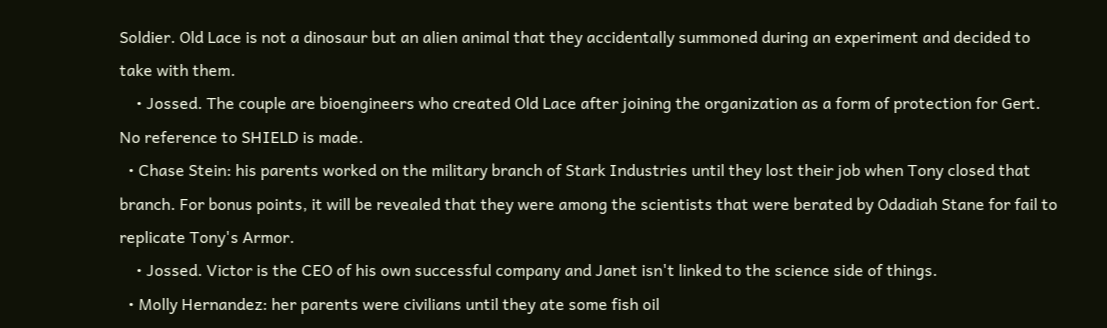Soldier. Old Lace is not a dinosaur but an alien animal that they accidentally summoned during an experiment and decided to take with them.
    • Jossed. The couple are bioengineers who created Old Lace after joining the organization as a form of protection for Gert. No reference to SHIELD is made.
  • Chase Stein: his parents worked on the military branch of Stark Industries until they lost their job when Tony closed that branch. For bonus points, it will be revealed that they were among the scientists that were berated by Odadiah Stane for fail to replicate Tony's Armor.
    • Jossed. Victor is the CEO of his own successful company and Janet isn't linked to the science side of things.
  • Molly Hernandez: her parents were civilians until they ate some fish oil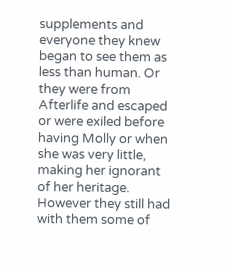supplements and everyone they knew began to see them as less than human. Or they were from Afterlife and escaped or were exiled before having Molly or when she was very little, making her ignorant of her heritage. However they still had with them some of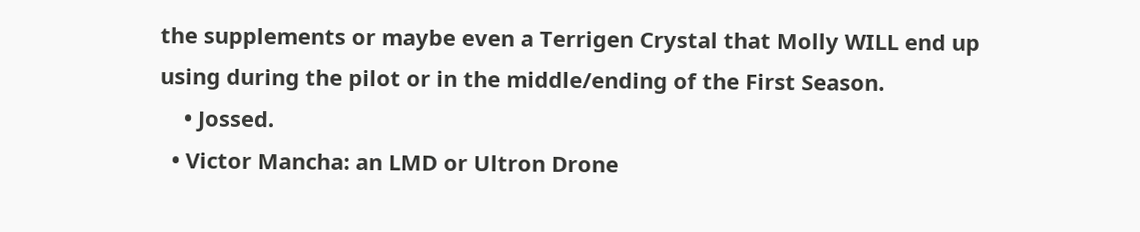the supplements or maybe even a Terrigen Crystal that Molly WILL end up using during the pilot or in the middle/ending of the First Season.
    • Jossed.
  • Victor Mancha: an LMD or Ultron Drone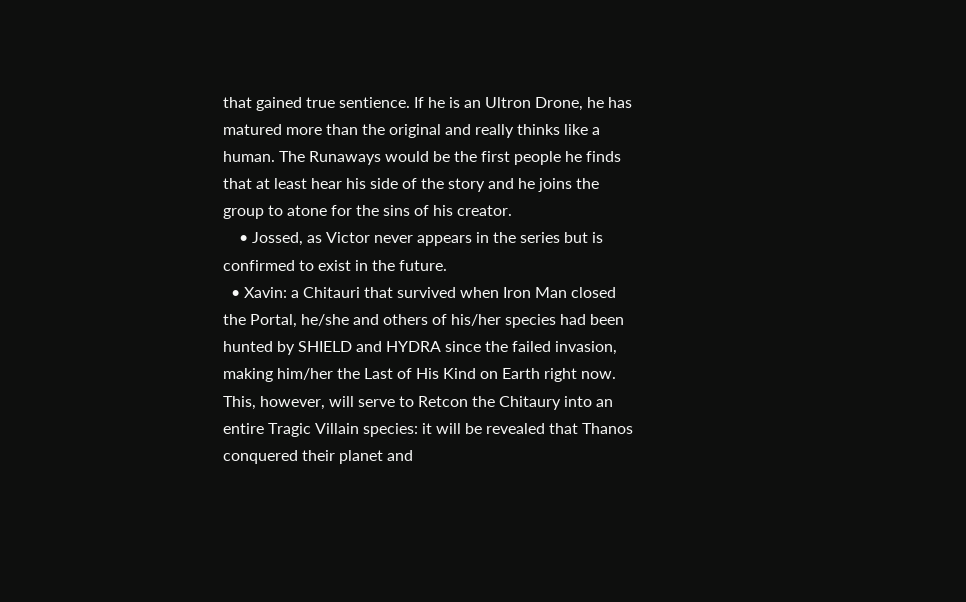that gained true sentience. If he is an Ultron Drone, he has matured more than the original and really thinks like a human. The Runaways would be the first people he finds that at least hear his side of the story and he joins the group to atone for the sins of his creator.
    • Jossed, as Victor never appears in the series but is confirmed to exist in the future.
  • Xavin: a Chitauri that survived when Iron Man closed the Portal, he/she and others of his/her species had been hunted by SHIELD and HYDRA since the failed invasion, making him/her the Last of His Kind on Earth right now. This, however, will serve to Retcon the Chitaury into an entire Tragic Villain species: it will be revealed that Thanos conquered their planet and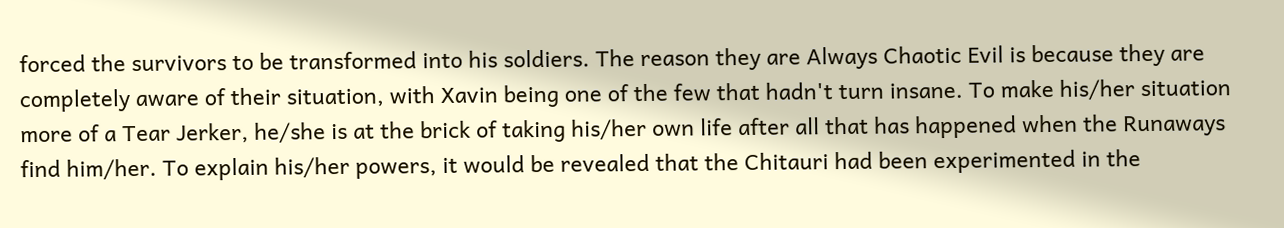forced the survivors to be transformed into his soldiers. The reason they are Always Chaotic Evil is because they are completely aware of their situation, with Xavin being one of the few that hadn't turn insane. To make his/her situation more of a Tear Jerker, he/she is at the brick of taking his/her own life after all that has happened when the Runaways find him/her. To explain his/her powers, it would be revealed that the Chitauri had been experimented in the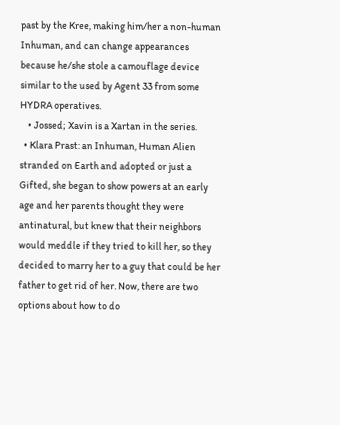past by the Kree, making him/her a non-human Inhuman, and can change appearances because he/she stole a camouflage device similar to the used by Agent 33 from some HYDRA operatives.
    • Jossed; Xavin is a Xartan in the series.
  • Klara Prast: an Inhuman, Human Alien stranded on Earth and adopted or just a Gifted, she began to show powers at an early age and her parents thought they were antinatural, but knew that their neighbors would meddle if they tried to kill her, so they decided to marry her to a guy that could be her father to get rid of her. Now, there are two options about how to do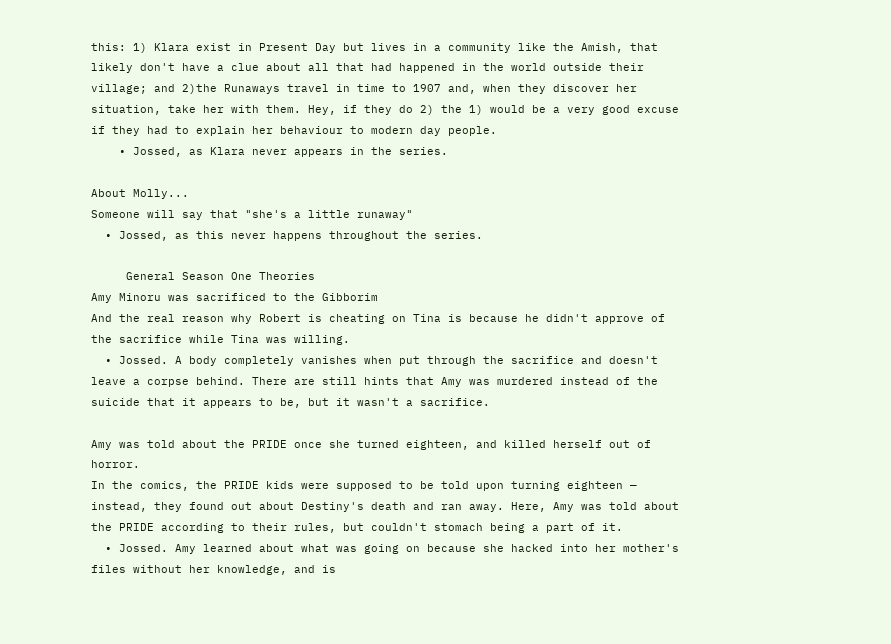this: 1) Klara exist in Present Day but lives in a community like the Amish, that likely don't have a clue about all that had happened in the world outside their village; and 2)the Runaways travel in time to 1907 and, when they discover her situation, take her with them. Hey, if they do 2) the 1) would be a very good excuse if they had to explain her behaviour to modern day people.
    • Jossed, as Klara never appears in the series.

About Molly...
Someone will say that "she's a little runaway"
  • Jossed, as this never happens throughout the series.

     General Season One Theories
Amy Minoru was sacrificed to the Gibborim
And the real reason why Robert is cheating on Tina is because he didn't approve of the sacrifice while Tina was willing.
  • Jossed. A body completely vanishes when put through the sacrifice and doesn't leave a corpse behind. There are still hints that Amy was murdered instead of the suicide that it appears to be, but it wasn't a sacrifice.

Amy was told about the PRIDE once she turned eighteen, and killed herself out of horror.
In the comics, the PRIDE kids were supposed to be told upon turning eighteen — instead, they found out about Destiny's death and ran away. Here, Amy was told about the PRIDE according to their rules, but couldn't stomach being a part of it.
  • Jossed. Amy learned about what was going on because she hacked into her mother's files without her knowledge, and is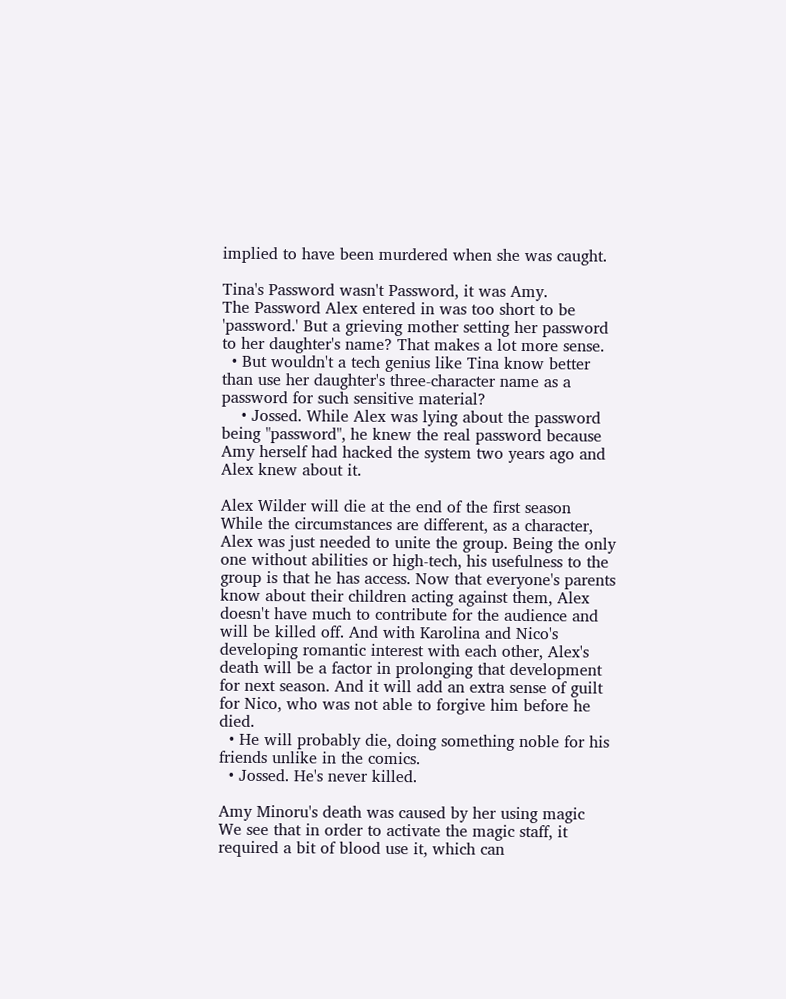implied to have been murdered when she was caught.

Tina's Password wasn't Password, it was Amy.
The Password Alex entered in was too short to be 'password.' But a grieving mother setting her password to her daughter's name? That makes a lot more sense.
  • But wouldn't a tech genius like Tina know better than use her daughter's three-character name as a password for such sensitive material?
    • Jossed. While Alex was lying about the password being "password", he knew the real password because Amy herself had hacked the system two years ago and Alex knew about it.

Alex Wilder will die at the end of the first season
While the circumstances are different, as a character, Alex was just needed to unite the group. Being the only one without abilities or high-tech, his usefulness to the group is that he has access. Now that everyone's parents know about their children acting against them, Alex doesn't have much to contribute for the audience and will be killed off. And with Karolina and Nico's developing romantic interest with each other, Alex's death will be a factor in prolonging that development for next season. And it will add an extra sense of guilt for Nico, who was not able to forgive him before he died.
  • He will probably die, doing something noble for his friends unlike in the comics.
  • Jossed. He's never killed.

Amy Minoru's death was caused by her using magic
We see that in order to activate the magic staff, it required a bit of blood use it, which can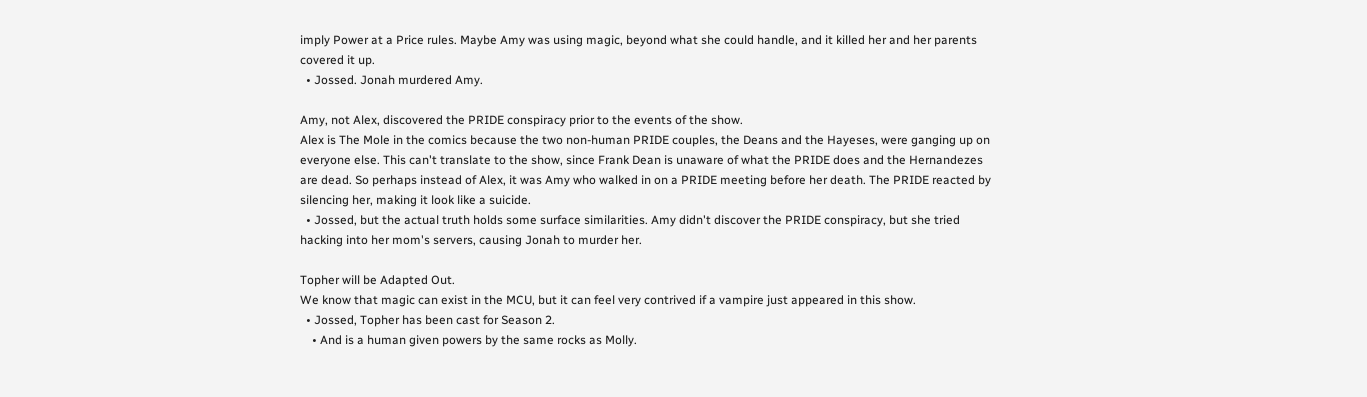imply Power at a Price rules. Maybe Amy was using magic, beyond what she could handle, and it killed her and her parents covered it up.
  • Jossed. Jonah murdered Amy.

Amy, not Alex, discovered the PRIDE conspiracy prior to the events of the show.
Alex is The Mole in the comics because the two non-human PRIDE couples, the Deans and the Hayeses, were ganging up on everyone else. This can't translate to the show, since Frank Dean is unaware of what the PRIDE does and the Hernandezes are dead. So perhaps instead of Alex, it was Amy who walked in on a PRIDE meeting before her death. The PRIDE reacted by silencing her, making it look like a suicide.
  • Jossed, but the actual truth holds some surface similarities. Amy didn't discover the PRIDE conspiracy, but she tried hacking into her mom's servers, causing Jonah to murder her.

Topher will be Adapted Out.
We know that magic can exist in the MCU, but it can feel very contrived if a vampire just appeared in this show.
  • Jossed, Topher has been cast for Season 2.
    • And is a human given powers by the same rocks as Molly.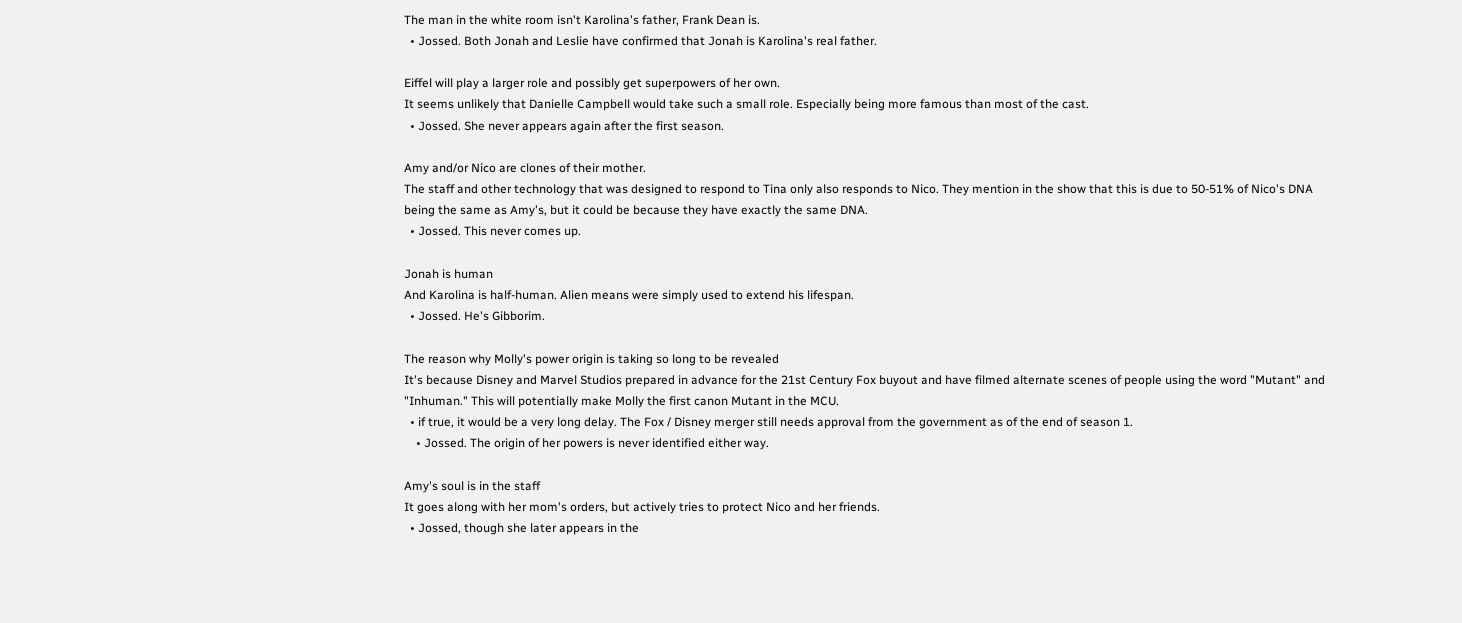The man in the white room isn't Karolina's father, Frank Dean is.
  • Jossed. Both Jonah and Leslie have confirmed that Jonah is Karolina's real father.

Eiffel will play a larger role and possibly get superpowers of her own.
It seems unlikely that Danielle Campbell would take such a small role. Especially being more famous than most of the cast.
  • Jossed. She never appears again after the first season.

Amy and/or Nico are clones of their mother.
The staff and other technology that was designed to respond to Tina only also responds to Nico. They mention in the show that this is due to 50-51% of Nico's DNA being the same as Amy's, but it could be because they have exactly the same DNA.
  • Jossed. This never comes up.

Jonah is human
And Karolina is half-human. Alien means were simply used to extend his lifespan.
  • Jossed. He's Gibborim.

The reason why Molly's power origin is taking so long to be revealed
It's because Disney and Marvel Studios prepared in advance for the 21st Century Fox buyout and have filmed alternate scenes of people using the word "Mutant" and "Inhuman." This will potentially make Molly the first canon Mutant in the MCU.
  • if true, it would be a very long delay. The Fox / Disney merger still needs approval from the government as of the end of season 1.
    • Jossed. The origin of her powers is never identified either way.

Amy's soul is in the staff
It goes along with her mom's orders, but actively tries to protect Nico and her friends.
  • Jossed, though she later appears in the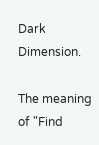Dark Dimension.

The meaning of "Find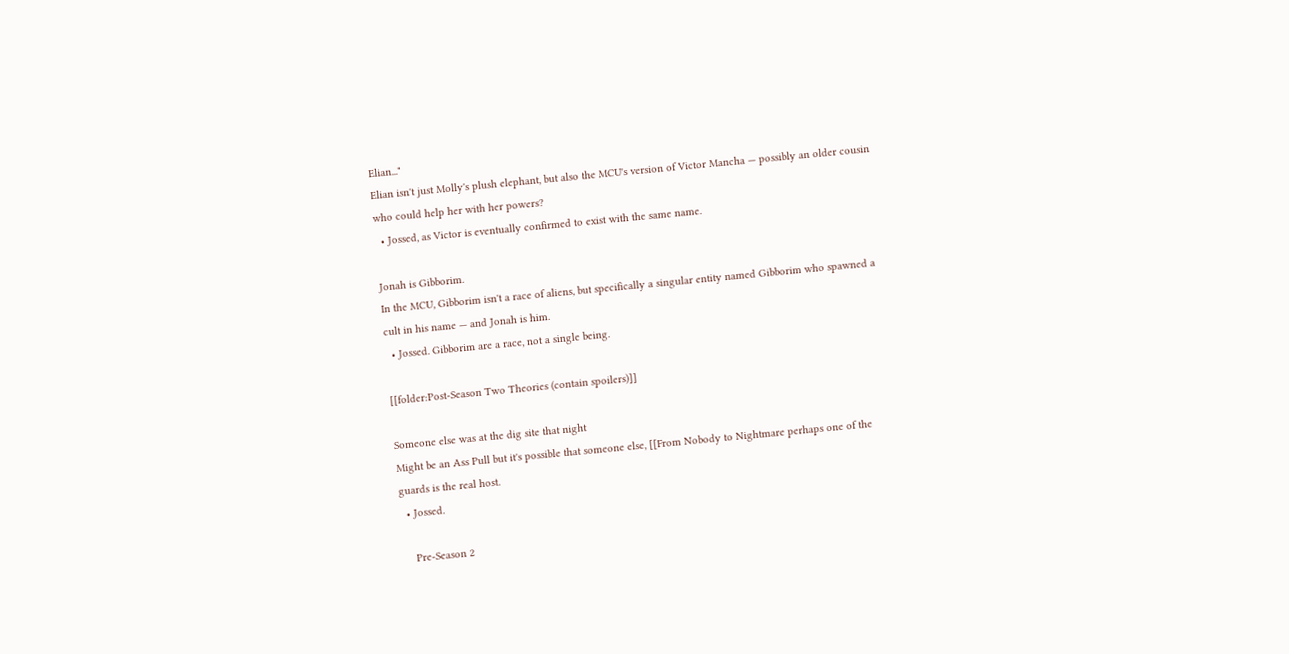Elian..."
Elian isn't just Molly's plush elephant, but also the MCU's version of Victor Mancha — possibly an older cousin who could help her with her powers?
  • Jossed, as Victor is eventually confirmed to exist with the same name.

Jonah is Gibborim.
In the MCU, Gibborim isn't a race of aliens, but specifically a singular entity named Gibborim who spawned a cult in his name — and Jonah is him.
  • Jossed. Gibborim are a race, not a single being.

[[folder:Post-Season Two Theories (contain spoilers)]]

Someone else was at the dig site that night
Might be an Ass Pull but it's possible that someone else, [[From Nobody to Nightmare perhaps one of the guards is the real host.
  • Jossed.

    Pre-Season 2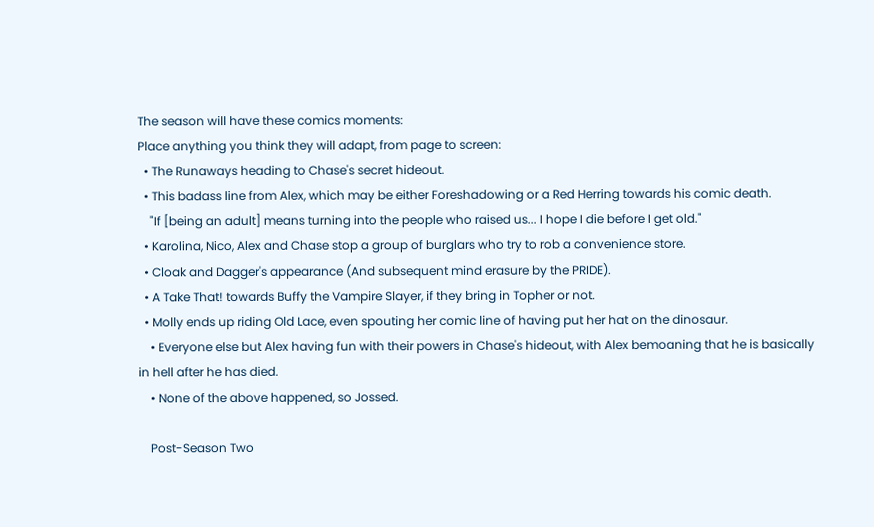The season will have these comics moments:
Place anything you think they will adapt, from page to screen:
  • The Runaways heading to Chase's secret hideout.
  • This badass line from Alex, which may be either Foreshadowing or a Red Herring towards his comic death.
    "If [being an adult] means turning into the people who raised us... I hope I die before I get old."
  • Karolina, Nico, Alex and Chase stop a group of burglars who try to rob a convenience store.
  • Cloak and Dagger's appearance (And subsequent mind erasure by the PRIDE).
  • A Take That! towards Buffy the Vampire Slayer, if they bring in Topher or not.
  • Molly ends up riding Old Lace, even spouting her comic line of having put her hat on the dinosaur.
    • Everyone else but Alex having fun with their powers in Chase's hideout, with Alex bemoaning that he is basically in hell after he has died.
    • None of the above happened, so Jossed.

    Post-Season Two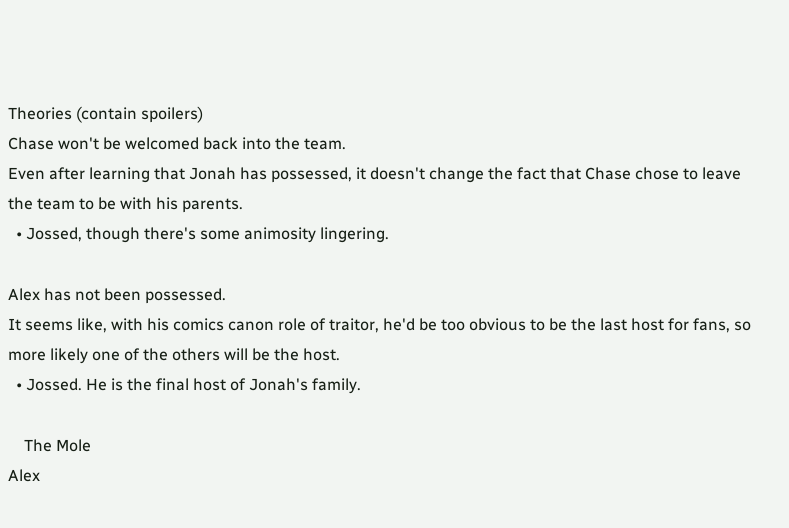Theories (contain spoilers)
Chase won't be welcomed back into the team.
Even after learning that Jonah has possessed, it doesn't change the fact that Chase chose to leave the team to be with his parents.
  • Jossed, though there's some animosity lingering.

Alex has not been possessed.
It seems like, with his comics canon role of traitor, he'd be too obvious to be the last host for fans, so more likely one of the others will be the host.
  • Jossed. He is the final host of Jonah's family.

    The Mole
Alex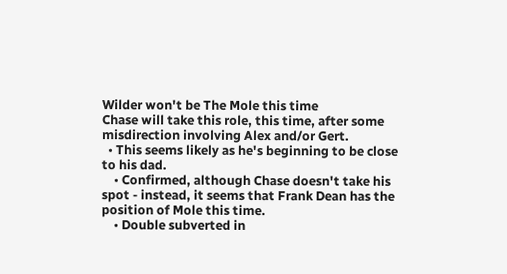Wilder won't be The Mole this time
Chase will take this role, this time, after some misdirection involving Alex and/or Gert.
  • This seems likely as he's beginning to be close to his dad.
    • Confirmed, although Chase doesn't take his spot - instead, it seems that Frank Dean has the position of Mole this time.
    • Double subverted in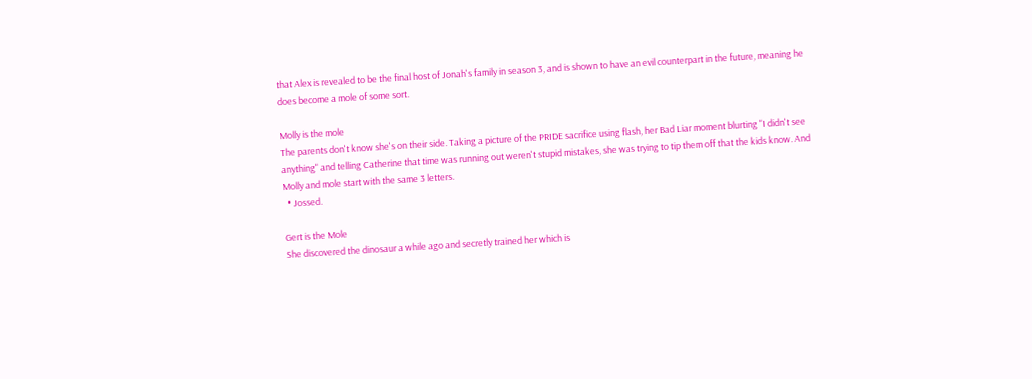that Alex is revealed to be the final host of Jonah's family in season 3, and is shown to have an evil counterpart in the future, meaning he does become a mole of some sort.

Molly is the mole
The parents don't know she's on their side. Taking a picture of the PRIDE sacrifice using flash, her Bad Liar moment blurting "I didn't see anything" and telling Catherine that time was running out weren't stupid mistakes, she was trying to tip them off that the kids know. And Molly and mole start with the same 3 letters.
  • Jossed.

Gert is the Mole
She discovered the dinosaur a while ago and secretly trained her which is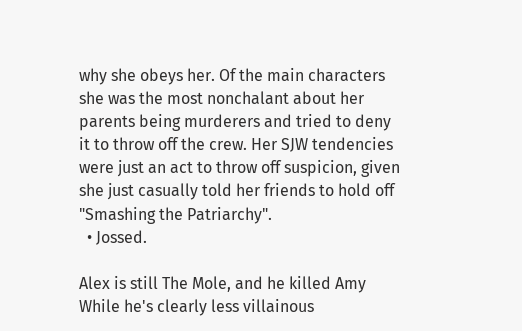why she obeys her. Of the main characters she was the most nonchalant about her parents being murderers and tried to deny it to throw off the crew. Her SJW tendencies were just an act to throw off suspicion, given she just casually told her friends to hold off "Smashing the Patriarchy".
  • Jossed.

Alex is still The Mole, and he killed Amy
While he's clearly less villainous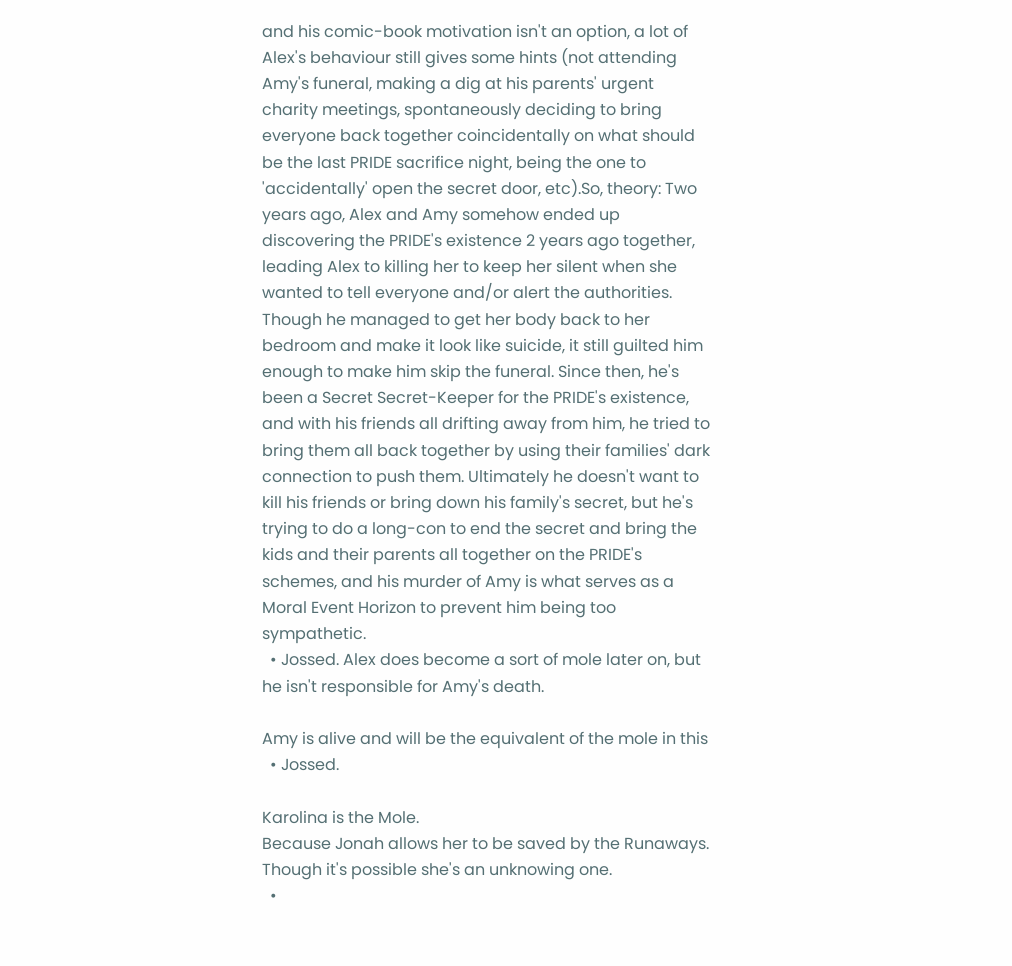and his comic-book motivation isn't an option, a lot of Alex's behaviour still gives some hints (not attending Amy's funeral, making a dig at his parents' urgent charity meetings, spontaneously deciding to bring everyone back together coincidentally on what should be the last PRIDE sacrifice night, being the one to 'accidentally' open the secret door, etc).So, theory: Two years ago, Alex and Amy somehow ended up discovering the PRIDE's existence 2 years ago together, leading Alex to killing her to keep her silent when she wanted to tell everyone and/or alert the authorities. Though he managed to get her body back to her bedroom and make it look like suicide, it still guilted him enough to make him skip the funeral. Since then, he's been a Secret Secret-Keeper for the PRIDE's existence, and with his friends all drifting away from him, he tried to bring them all back together by using their families' dark connection to push them. Ultimately he doesn't want to kill his friends or bring down his family's secret, but he's trying to do a long-con to end the secret and bring the kids and their parents all together on the PRIDE's schemes, and his murder of Amy is what serves as a Moral Event Horizon to prevent him being too sympathetic.
  • Jossed. Alex does become a sort of mole later on, but he isn't responsible for Amy's death.

Amy is alive and will be the equivalent of the mole in this
  • Jossed.

Karolina is the Mole.
Because Jonah allows her to be saved by the Runaways. Though it's possible she's an unknowing one.
  •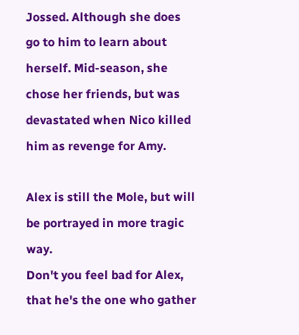Jossed. Although she does go to him to learn about herself. Mid-season, she chose her friends, but was devastated when Nico killed him as revenge for Amy.

Alex is still the Mole, but will be portrayed in more tragic way.
Don't you feel bad for Alex, that he's the one who gather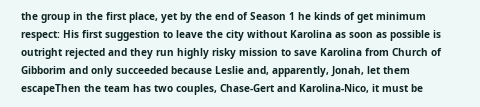the group in the first place, yet by the end of Season 1 he kinds of get minimum respect: His first suggestion to leave the city without Karolina as soon as possible is outright rejected and they run highly risky mission to save Karolina from Church of Gibborim and only succeeded because Leslie and, apparently, Jonah, let them escapeThen the team has two couples, Chase-Gert and Karolina-Nico, it must be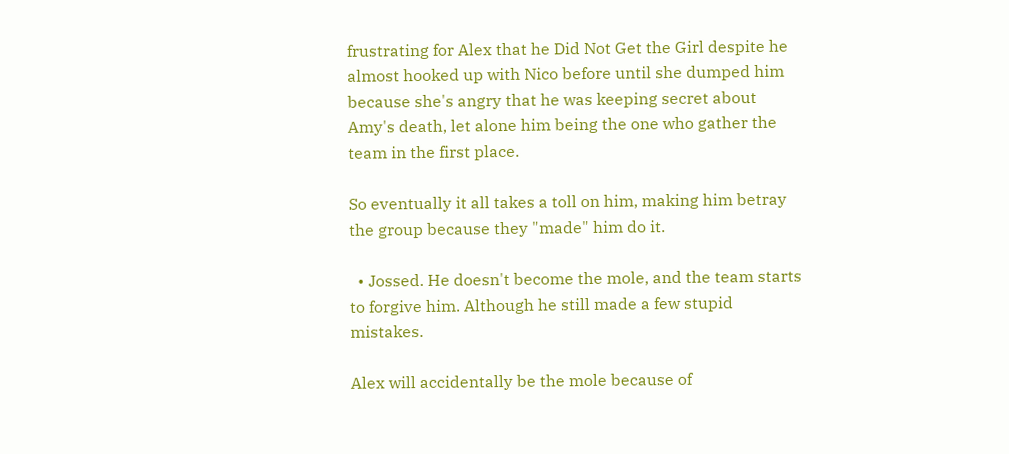frustrating for Alex that he Did Not Get the Girl despite he almost hooked up with Nico before until she dumped him because she's angry that he was keeping secret about Amy's death, let alone him being the one who gather the team in the first place.

So eventually it all takes a toll on him, making him betray the group because they "made" him do it.

  • Jossed. He doesn't become the mole, and the team starts to forgive him. Although he still made a few stupid mistakes.

Alex will accidentally be the mole because of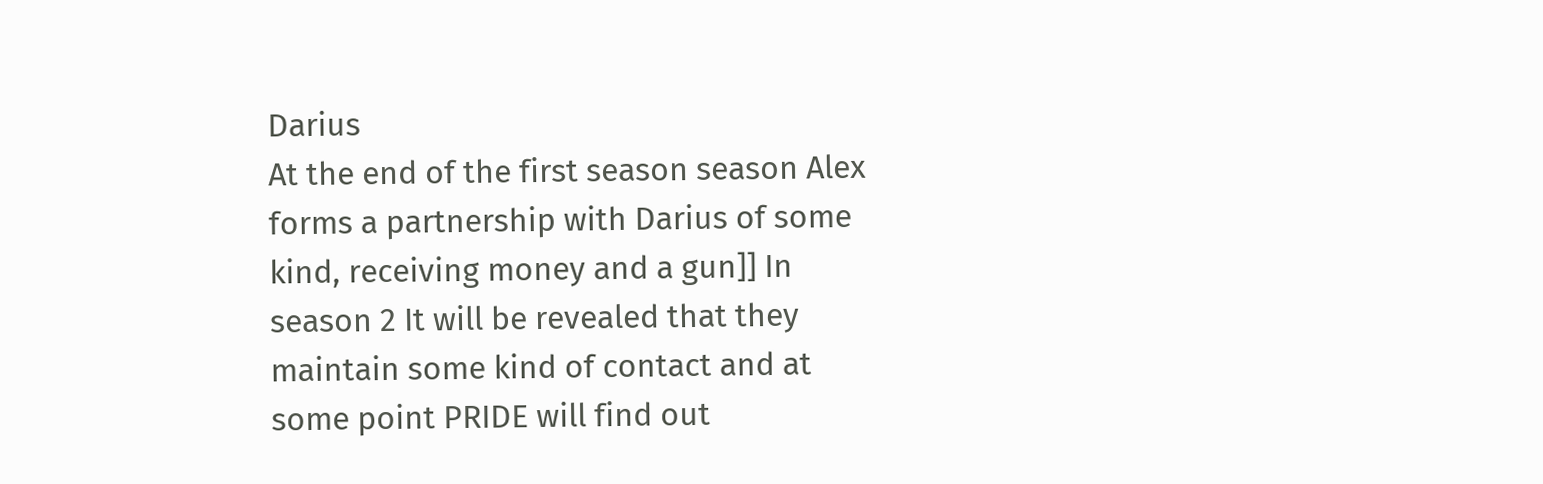Darius
At the end of the first season season Alex forms a partnership with Darius of some kind, receiving money and a gun]] In season 2 It will be revealed that they maintain some kind of contact and at some point PRIDE will find out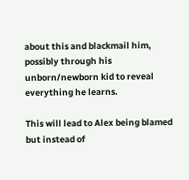about this and blackmail him, possibly through his unborn/newborn kid to reveal everything he learns.

This will lead to Alex being blamed but instead of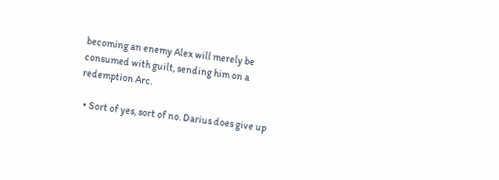becoming an enemy Alex will merely be consumed with guilt, sending him on a redemption Arc.

  • Sort of yes, sort of no. Darius does give up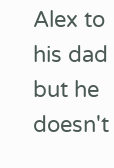Alex to his dad but he doesn't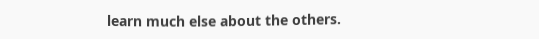learn much else about the others.